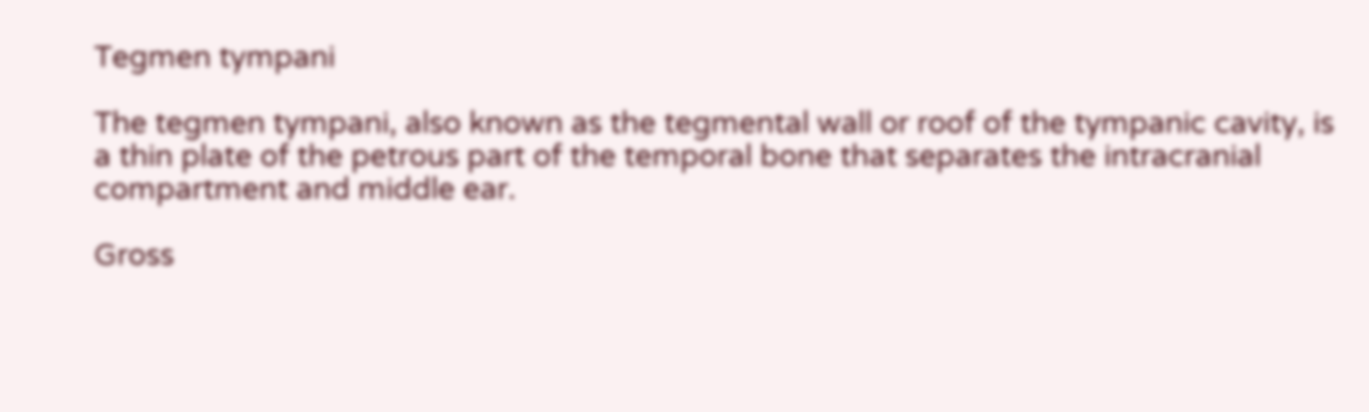Tegmen tympani

The tegmen tympani, also known as the tegmental wall or roof of the tympanic cavity, is a thin plate of the petrous part of the temporal bone that separates the intracranial compartment and middle ear.

Gross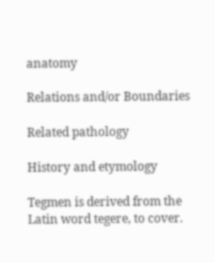anatomy

Relations and/or Boundaries

Related pathology

History and etymology

Tegmen is derived from the Latin word tegere, to cover.